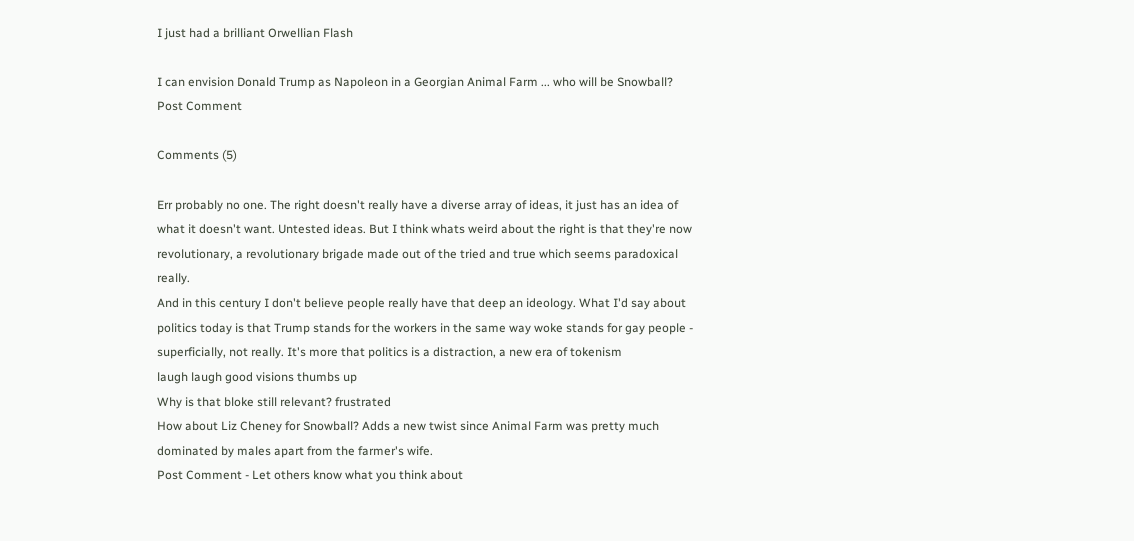I just had a brilliant Orwellian Flash

I can envision Donald Trump as Napoleon in a Georgian Animal Farm ... who will be Snowball?
Post Comment

Comments (5)

Err probably no one. The right doesn't really have a diverse array of ideas, it just has an idea of what it doesn't want. Untested ideas. But I think whats weird about the right is that they're now revolutionary, a revolutionary brigade made out of the tried and true which seems paradoxical really.
And in this century I don't believe people really have that deep an ideology. What I'd say about politics today is that Trump stands for the workers in the same way woke stands for gay people - superficially, not really. It's more that politics is a distraction, a new era of tokenism
laugh laugh good visions thumbs up
Why is that bloke still relevant? frustrated
How about Liz Cheney for Snowball? Adds a new twist since Animal Farm was pretty much dominated by males apart from the farmer's wife.
Post Comment - Let others know what you think about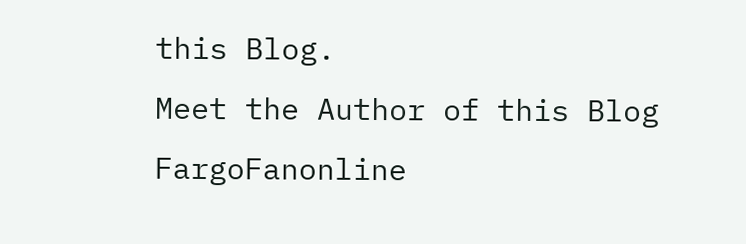this Blog.
Meet the Author of this Blog
FargoFanonline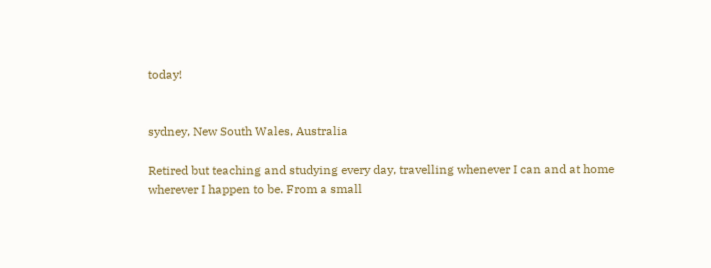today!


sydney, New South Wales, Australia

Retired but teaching and studying every day, travelling whenever I can and at home wherever I happen to be. From a small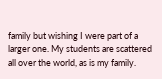family but wishing I were part of a larger one. My students are scattered all over the world, as is my family.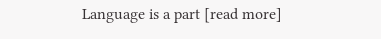Language is a part [read more]